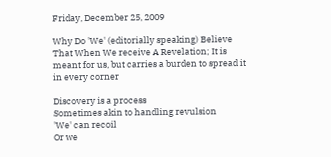Friday, December 25, 2009

Why Do 'We' (editorially speaking) Believe That When We receive A Revelation; It is meant for us, but carries a burden to spread it in every corner

Discovery is a process
Sometimes akin to handling revulsion
'We' can recoil
Or we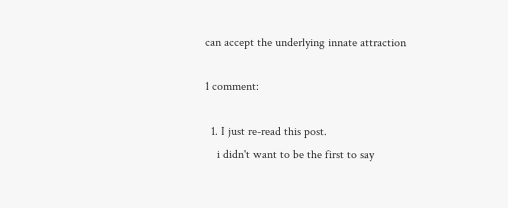can accept the underlying innate attraction

1 comment:

  1. I just re-read this post.
    i didn't want to be the first to say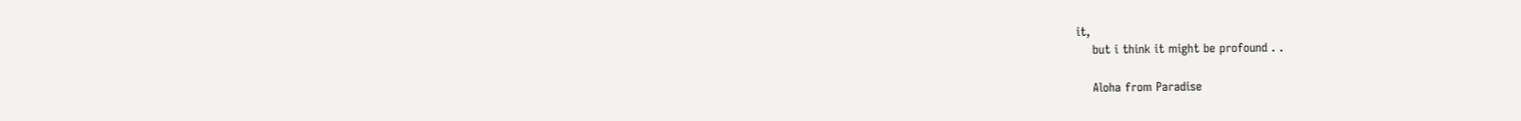it,
    but i think it might be profound . .

    Aloha from Paradise